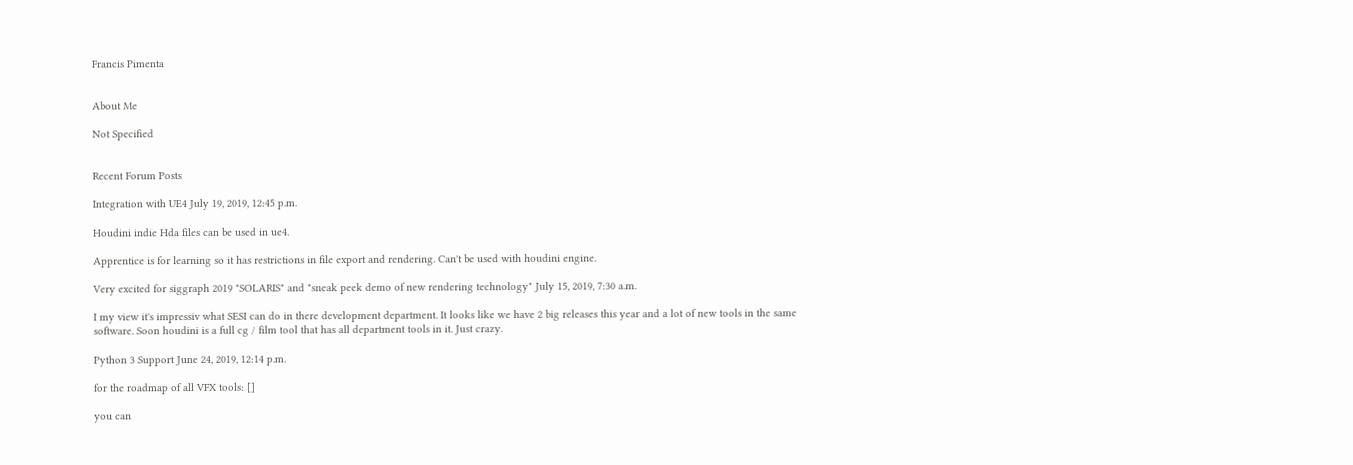Francis Pimenta


About Me

Not Specified


Recent Forum Posts

Integration with UE4 July 19, 2019, 12:45 p.m.

Houdini indie Hda files can be used in ue4.

Apprentice is for learning so it has restrictions in file export and rendering. Can't be used with houdini engine.

Very excited for siggraph 2019 "SOLARIS" and "sneak peek demo of new rendering technology" July 15, 2019, 7:30 a.m.

I my view it's impressiv what SESI can do in there development department. It looks like we have 2 big releases this year and a lot of new tools in the same software. Soon houdini is a full cg / film tool that has all department tools in it. Just crazy.

Python 3 Support June 24, 2019, 12:14 p.m.

for the roadmap of all VFX tools: []

you can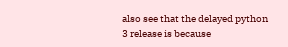also see that the delayed python 3 release is because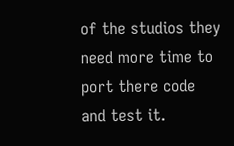of the studios they need more time to port there code and test it.